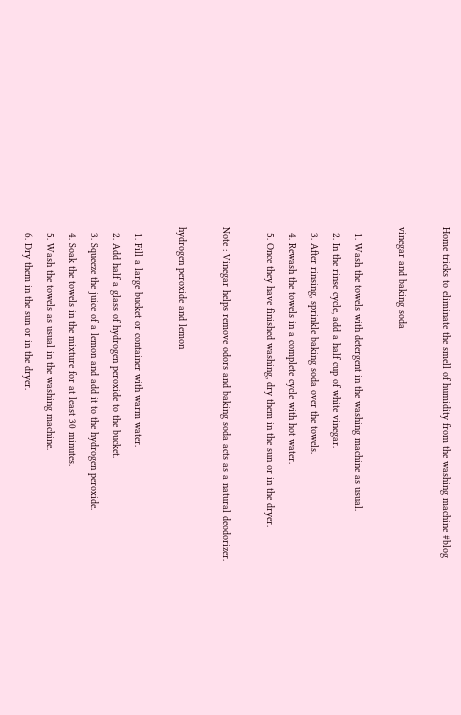Home tricks to eliminate the smell of humidity from the washing machine #blog

vinegar and baking soda

  1. Wash the towels with detergent in the washing machine as usual.
  2. In the rinse cycle, add a half cup of white vinegar.
  3. After rinsing, sprinkle baking soda over the towels.
  4. Rewash the towels in a complete cycle with hot water.
  5. Once they have finished washing, dry them in the sun or in the dryer.

Note : Vinegar helps remove odors and baking soda acts as a natural deodorizer.

hydrogen peroxide and lemon

  1. Fill a large bucket or container with warm water.
  2. Add half a glass of hydrogen peroxide to the bucket.
  3. Squeeze the juice of a lemon and add it to the hydrogen peroxide.
  4. Soak the towels in the mixture for at least 30 minutes.
  5. Wash the towels as usual in the washing machine.
  6. Dry them in the sun or in the dryer.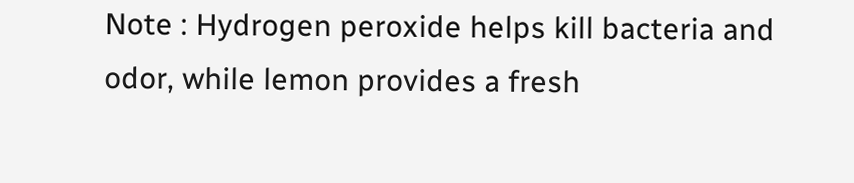Note : Hydrogen peroxide helps kill bacteria and odor, while lemon provides a fresh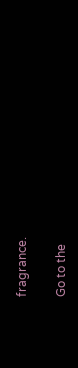fragrance.

Go to the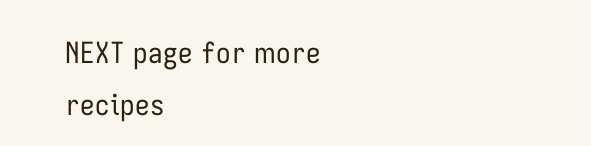NEXT page for more recipes